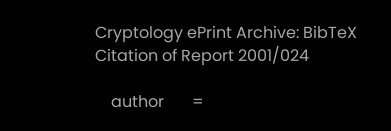Cryptology ePrint Archive: BibTeX Citation of Report 2001/024

    author       =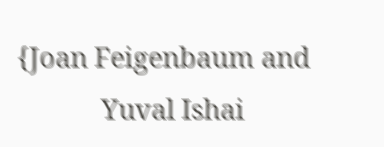{Joan Feigenbaum and
            Yuval Ishai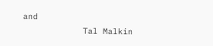and
            Tal Malkin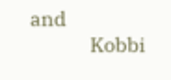and
            Kobbi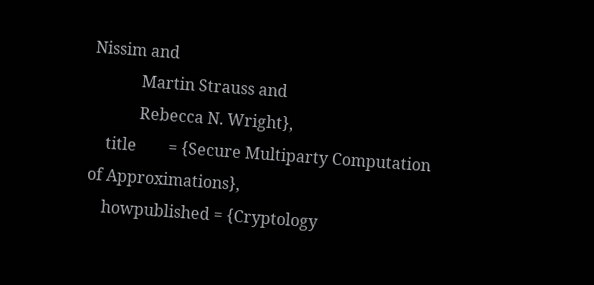Nissim and
            Martin Strauss and
            Rebecca N. Wright},
    title        = {Secure Multiparty Computation of Approximations},
    howpublished = {Cryptology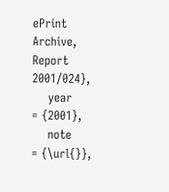ePrint Archive, Report 2001/024},
    year         = {2001},
    note         = {\url{}},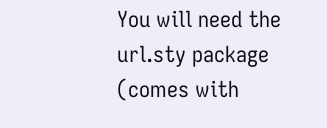You will need the url.sty package (comes with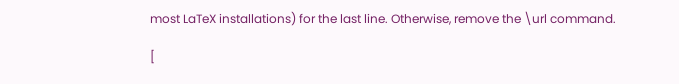most LaTeX installations) for the last line. Otherwise, remove the \url command.

[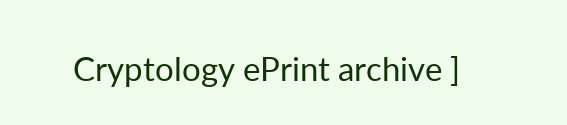Cryptology ePrint archive ]